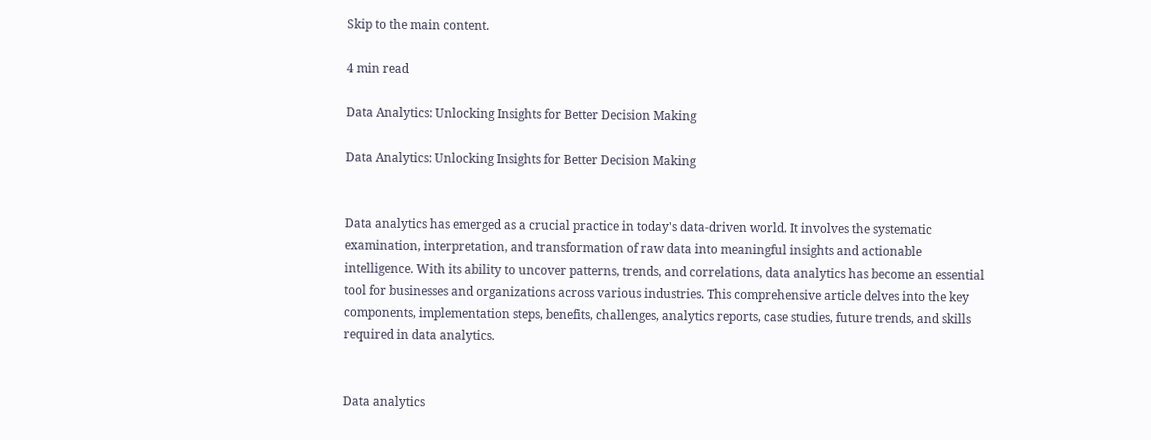Skip to the main content.

4 min read

Data Analytics: Unlocking Insights for Better Decision Making

Data Analytics: Unlocking Insights for Better Decision Making


Data analytics has emerged as a crucial practice in today's data-driven world. It involves the systematic examination, interpretation, and transformation of raw data into meaningful insights and actionable intelligence. With its ability to uncover patterns, trends, and correlations, data analytics has become an essential tool for businesses and organizations across various industries. This comprehensive article delves into the key components, implementation steps, benefits, challenges, analytics reports, case studies, future trends, and skills required in data analytics.


Data analytics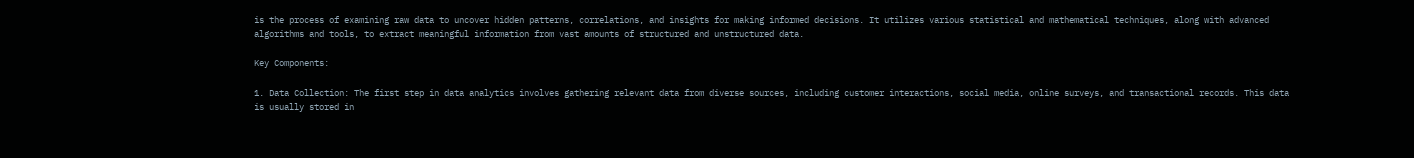is the process of examining raw data to uncover hidden patterns, correlations, and insights for making informed decisions. It utilizes various statistical and mathematical techniques, along with advanced algorithms and tools, to extract meaningful information from vast amounts of structured and unstructured data.

Key Components:

1. Data Collection: The first step in data analytics involves gathering relevant data from diverse sources, including customer interactions, social media, online surveys, and transactional records. This data is usually stored in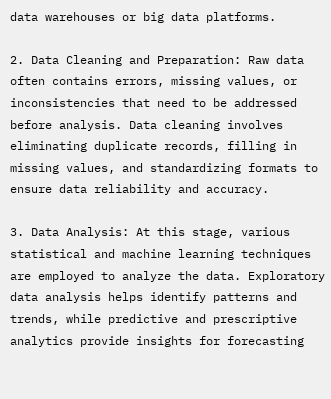data warehouses or big data platforms.

2. Data Cleaning and Preparation: Raw data often contains errors, missing values, or inconsistencies that need to be addressed before analysis. Data cleaning involves eliminating duplicate records, filling in missing values, and standardizing formats to ensure data reliability and accuracy.

3. Data Analysis: At this stage, various statistical and machine learning techniques are employed to analyze the data. Exploratory data analysis helps identify patterns and trends, while predictive and prescriptive analytics provide insights for forecasting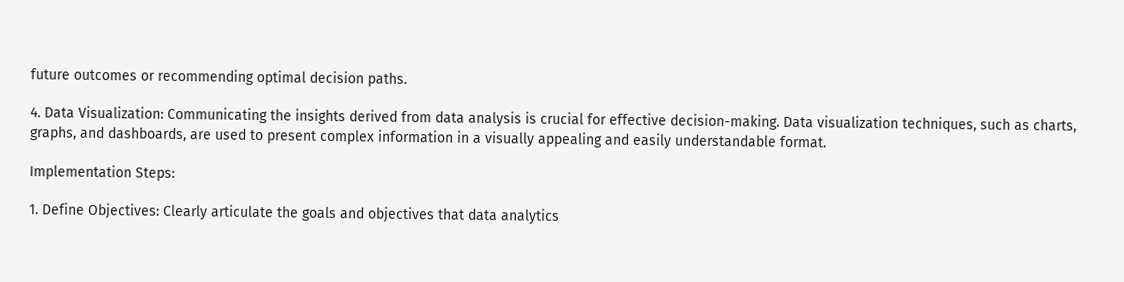future outcomes or recommending optimal decision paths.

4. Data Visualization: Communicating the insights derived from data analysis is crucial for effective decision-making. Data visualization techniques, such as charts, graphs, and dashboards, are used to present complex information in a visually appealing and easily understandable format.

Implementation Steps:

1. Define Objectives: Clearly articulate the goals and objectives that data analytics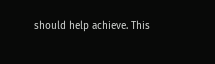should help achieve. This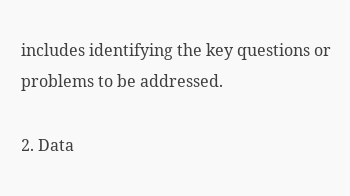includes identifying the key questions or problems to be addressed.

2. Data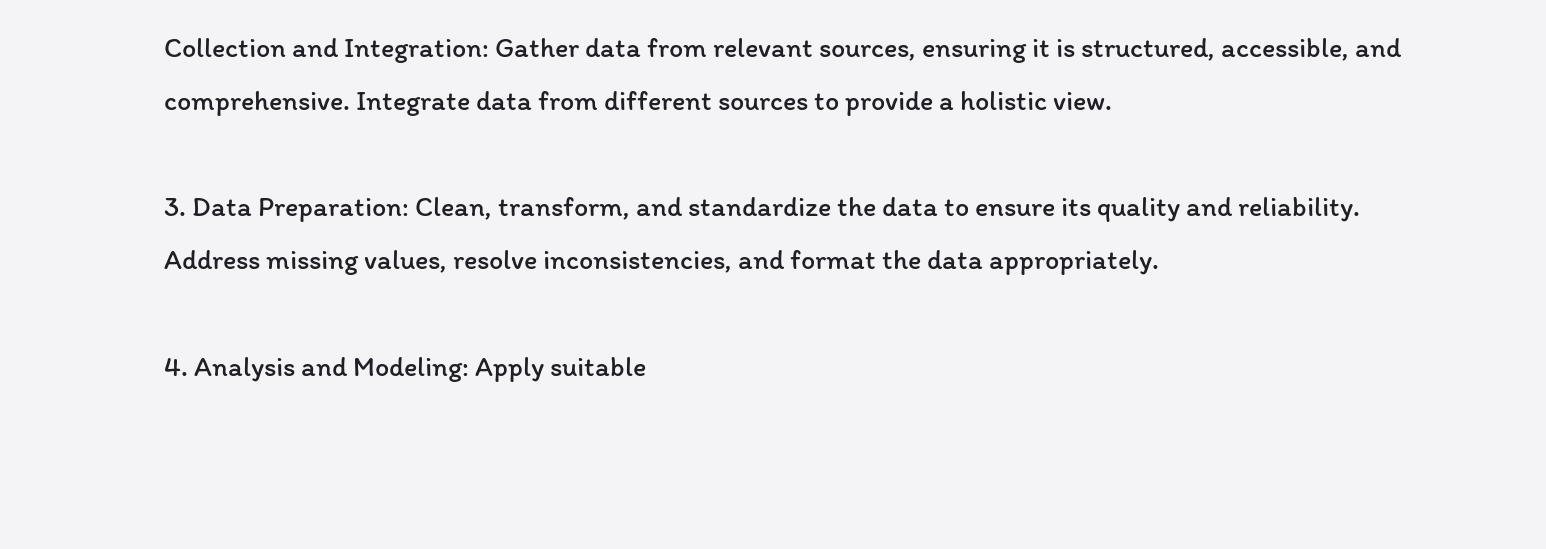Collection and Integration: Gather data from relevant sources, ensuring it is structured, accessible, and comprehensive. Integrate data from different sources to provide a holistic view.

3. Data Preparation: Clean, transform, and standardize the data to ensure its quality and reliability. Address missing values, resolve inconsistencies, and format the data appropriately.

4. Analysis and Modeling: Apply suitable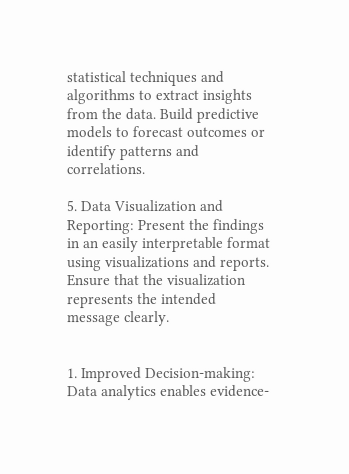statistical techniques and algorithms to extract insights from the data. Build predictive models to forecast outcomes or identify patterns and correlations.

5. Data Visualization and Reporting: Present the findings in an easily interpretable format using visualizations and reports. Ensure that the visualization represents the intended message clearly.


1. Improved Decision-making: Data analytics enables evidence-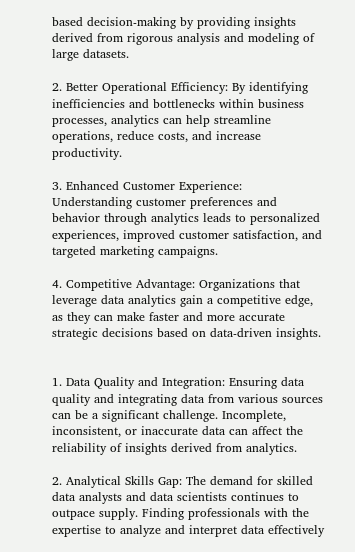based decision-making by providing insights derived from rigorous analysis and modeling of large datasets.

2. Better Operational Efficiency: By identifying inefficiencies and bottlenecks within business processes, analytics can help streamline operations, reduce costs, and increase productivity.

3. Enhanced Customer Experience: Understanding customer preferences and behavior through analytics leads to personalized experiences, improved customer satisfaction, and targeted marketing campaigns.

4. Competitive Advantage: Organizations that leverage data analytics gain a competitive edge, as they can make faster and more accurate strategic decisions based on data-driven insights.


1. Data Quality and Integration: Ensuring data quality and integrating data from various sources can be a significant challenge. Incomplete, inconsistent, or inaccurate data can affect the reliability of insights derived from analytics.

2. Analytical Skills Gap: The demand for skilled data analysts and data scientists continues to outpace supply. Finding professionals with the expertise to analyze and interpret data effectively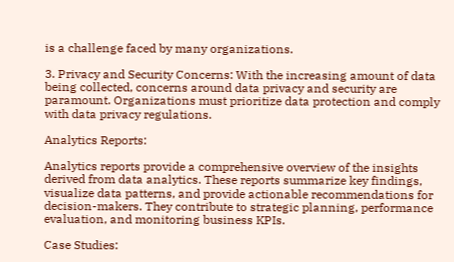is a challenge faced by many organizations.

3. Privacy and Security Concerns: With the increasing amount of data being collected, concerns around data privacy and security are paramount. Organizations must prioritize data protection and comply with data privacy regulations.

Analytics Reports:

Analytics reports provide a comprehensive overview of the insights derived from data analytics. These reports summarize key findings, visualize data patterns, and provide actionable recommendations for decision-makers. They contribute to strategic planning, performance evaluation, and monitoring business KPIs.

Case Studies: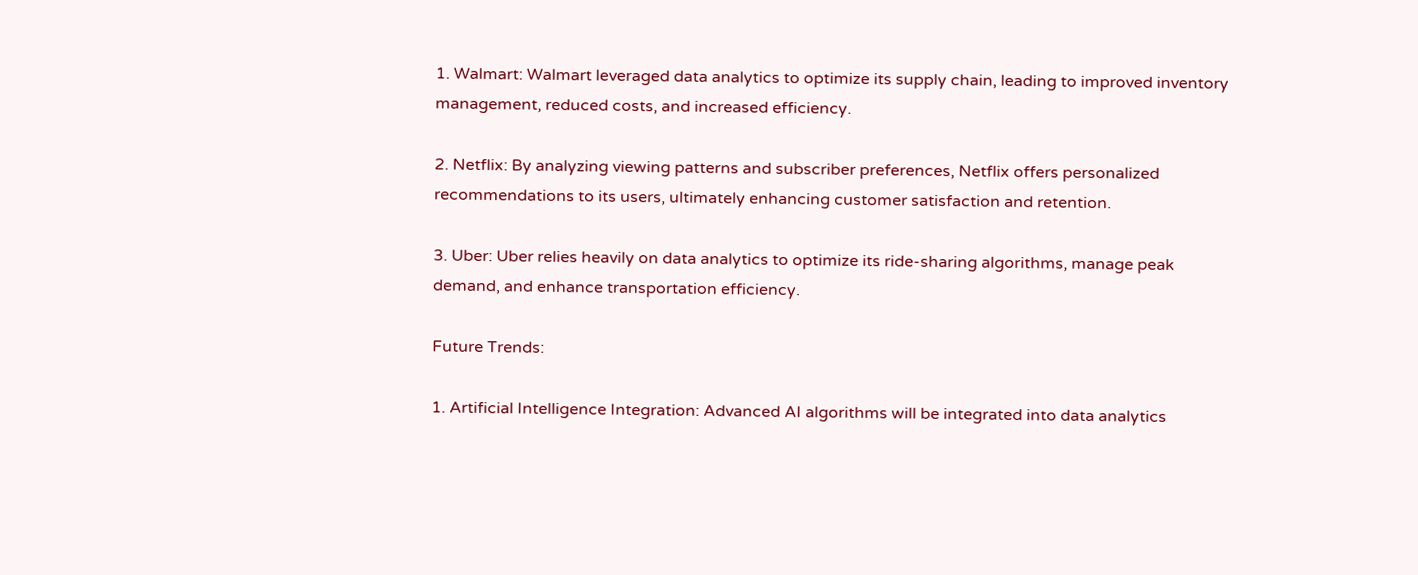1. Walmart: Walmart leveraged data analytics to optimize its supply chain, leading to improved inventory management, reduced costs, and increased efficiency.

2. Netflix: By analyzing viewing patterns and subscriber preferences, Netflix offers personalized recommendations to its users, ultimately enhancing customer satisfaction and retention.

3. Uber: Uber relies heavily on data analytics to optimize its ride-sharing algorithms, manage peak demand, and enhance transportation efficiency.

Future Trends:

1. Artificial Intelligence Integration: Advanced AI algorithms will be integrated into data analytics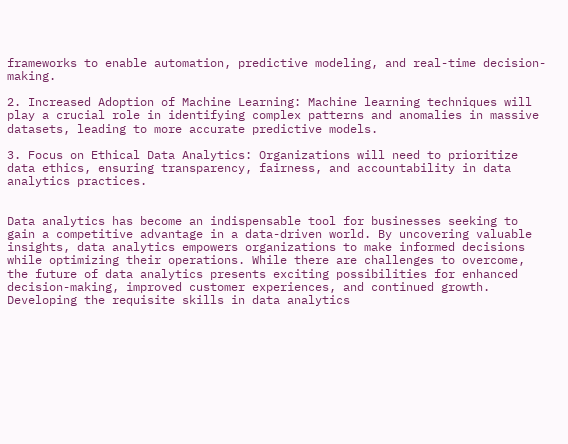frameworks to enable automation, predictive modeling, and real-time decision-making.

2. Increased Adoption of Machine Learning: Machine learning techniques will play a crucial role in identifying complex patterns and anomalies in massive datasets, leading to more accurate predictive models.

3. Focus on Ethical Data Analytics: Organizations will need to prioritize data ethics, ensuring transparency, fairness, and accountability in data analytics practices.


Data analytics has become an indispensable tool for businesses seeking to gain a competitive advantage in a data-driven world. By uncovering valuable insights, data analytics empowers organizations to make informed decisions while optimizing their operations. While there are challenges to overcome, the future of data analytics presents exciting possibilities for enhanced decision-making, improved customer experiences, and continued growth. Developing the requisite skills in data analytics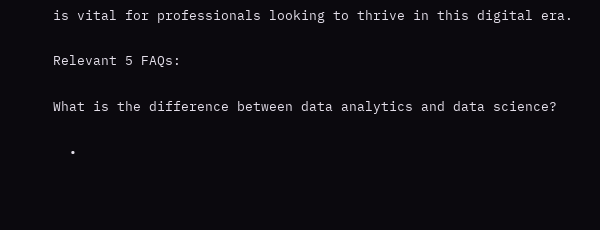is vital for professionals looking to thrive in this digital era.

Relevant 5 FAQs:

What is the difference between data analytics and data science?

  •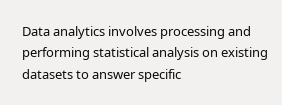Data analytics involves processing and performing statistical analysis on existing datasets to answer specific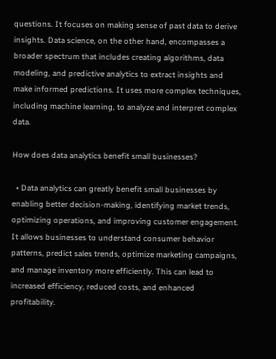questions. It focuses on making sense of past data to derive insights. Data science, on the other hand, encompasses a broader spectrum that includes creating algorithms, data modeling, and predictive analytics to extract insights and make informed predictions. It uses more complex techniques, including machine learning, to analyze and interpret complex data.

How does data analytics benefit small businesses?

  • Data analytics can greatly benefit small businesses by enabling better decision-making, identifying market trends, optimizing operations, and improving customer engagement. It allows businesses to understand consumer behavior patterns, predict sales trends, optimize marketing campaigns, and manage inventory more efficiently. This can lead to increased efficiency, reduced costs, and enhanced profitability.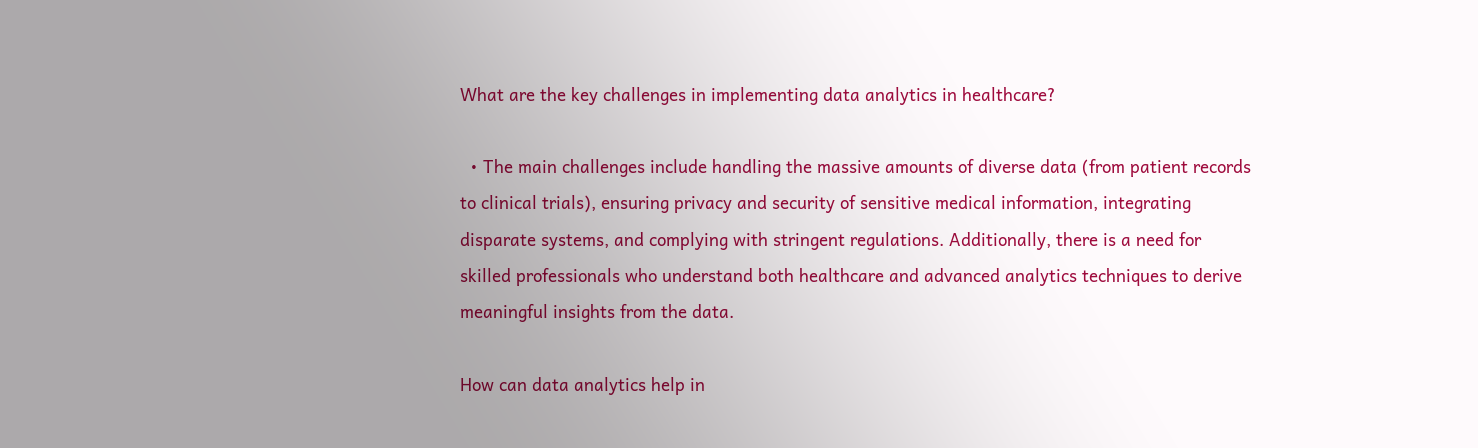What are the key challenges in implementing data analytics in healthcare?

  • The main challenges include handling the massive amounts of diverse data (from patient records to clinical trials), ensuring privacy and security of sensitive medical information, integrating disparate systems, and complying with stringent regulations. Additionally, there is a need for skilled professionals who understand both healthcare and advanced analytics techniques to derive meaningful insights from the data.

How can data analytics help in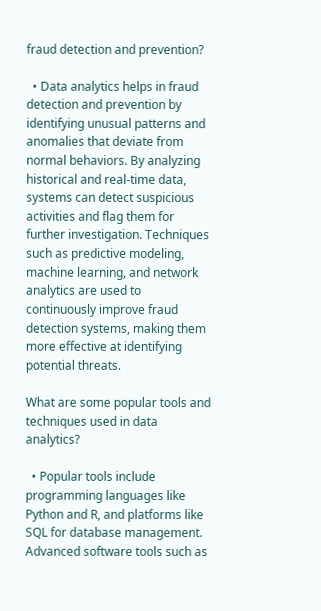fraud detection and prevention?

  • Data analytics helps in fraud detection and prevention by identifying unusual patterns and anomalies that deviate from normal behaviors. By analyzing historical and real-time data, systems can detect suspicious activities and flag them for further investigation. Techniques such as predictive modeling, machine learning, and network analytics are used to continuously improve fraud detection systems, making them more effective at identifying potential threats.

What are some popular tools and techniques used in data analytics?

  • Popular tools include programming languages like Python and R, and platforms like SQL for database management. Advanced software tools such as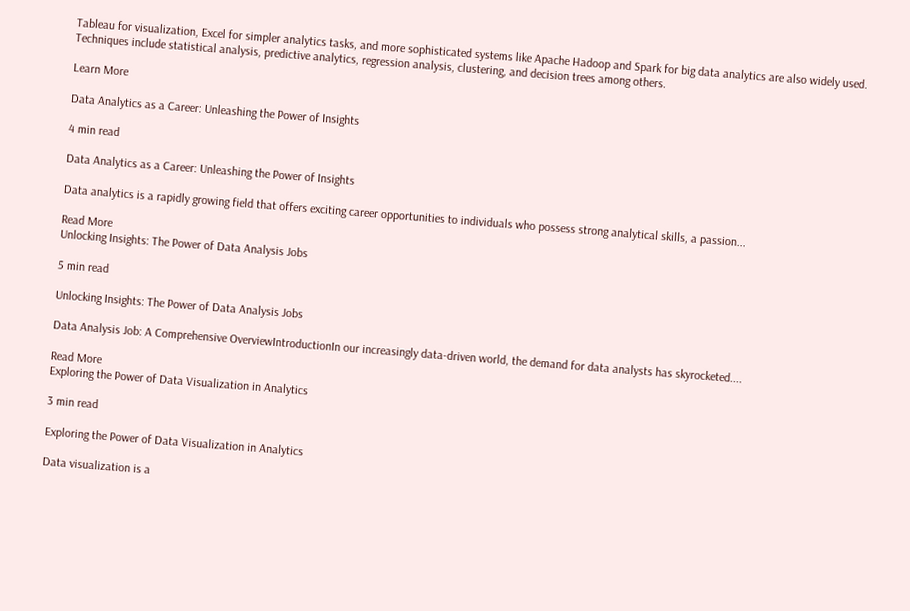Tableau for visualization, Excel for simpler analytics tasks, and more sophisticated systems like Apache Hadoop and Spark for big data analytics are also widely used. Techniques include statistical analysis, predictive analytics, regression analysis, clustering, and decision trees among others.

Learn More

Data Analytics as a Career: Unleashing the Power of Insights

4 min read

Data Analytics as a Career: Unleashing the Power of Insights

Data analytics is a rapidly growing field that offers exciting career opportunities to individuals who possess strong analytical skills, a passion...

Read More
Unlocking Insights: The Power of Data Analysis Jobs

5 min read

Unlocking Insights: The Power of Data Analysis Jobs

Data Analysis Job: A Comprehensive OverviewIntroductionIn our increasingly data-driven world, the demand for data analysts has skyrocketed....

Read More
Exploring the Power of Data Visualization in Analytics

3 min read

Exploring the Power of Data Visualization in Analytics

Data visualization is a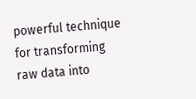powerful technique for transforming raw data into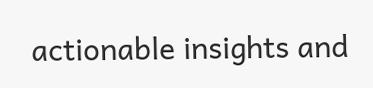actionable insights and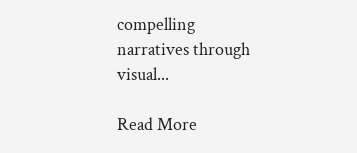compelling narratives through visual...

Read More